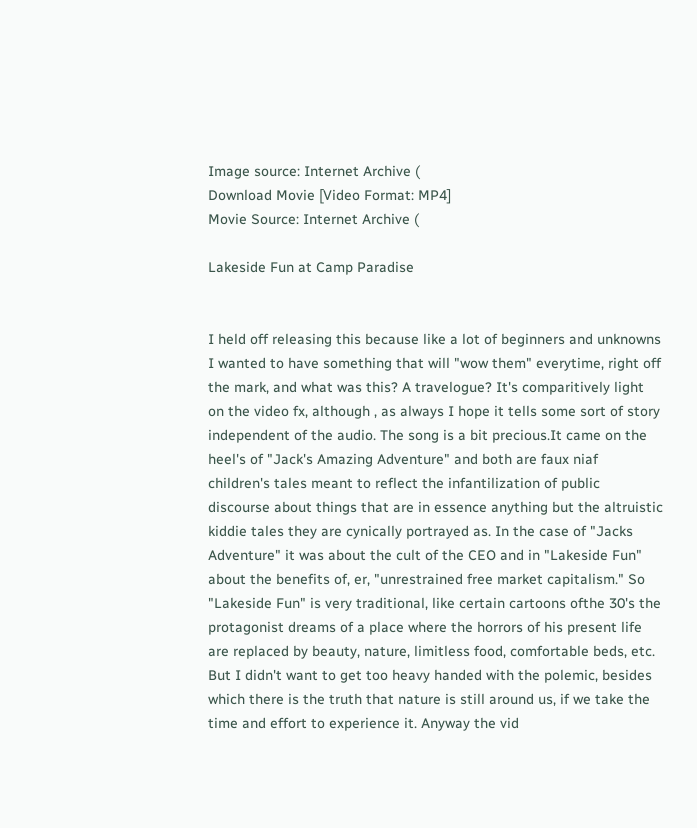Image source: Internet Archive (
Download Movie [Video Format: MP4]
Movie Source: Internet Archive (

Lakeside Fun at Camp Paradise


I held off releasing this because like a lot of beginners and unknowns I wanted to have something that will "wow them" everytime, right off the mark, and what was this? A travelogue? It's comparitively light on the video fx, although , as always I hope it tells some sort of story independent of the audio. The song is a bit precious.It came on the heel's of "Jack's Amazing Adventure" and both are faux niaf children's tales meant to reflect the infantilization of public discourse about things that are in essence anything but the altruistic kiddie tales they are cynically portrayed as. In the case of "Jacks Adventure" it was about the cult of the CEO and in "Lakeside Fun" about the benefits of, er, "unrestrained free market capitalism." So "Lakeside Fun" is very traditional, like certain cartoons ofthe 30's the protagonist dreams of a place where the horrors of his present life are replaced by beauty, nature, limitless food, comfortable beds, etc. But I didn't want to get too heavy handed with the polemic, besides which there is the truth that nature is still around us, if we take the time and effort to experience it. Anyway the vid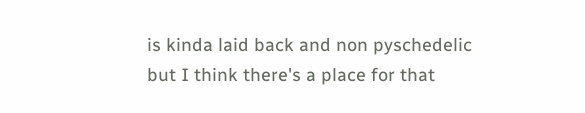is kinda laid back and non pyschedelic but I think there's a place for that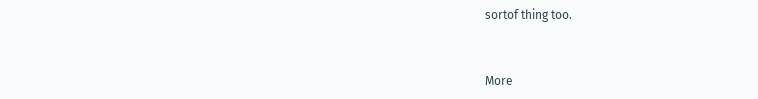sortof thing too.


More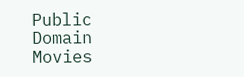Public Domain Movies